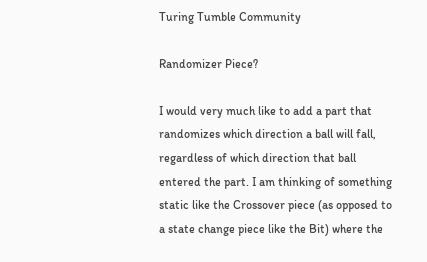Turing Tumble Community

Randomizer Piece?

I would very much like to add a part that randomizes which direction a ball will fall, regardless of which direction that ball entered the part. I am thinking of something static like the Crossover piece (as opposed to a state change piece like the Bit) where the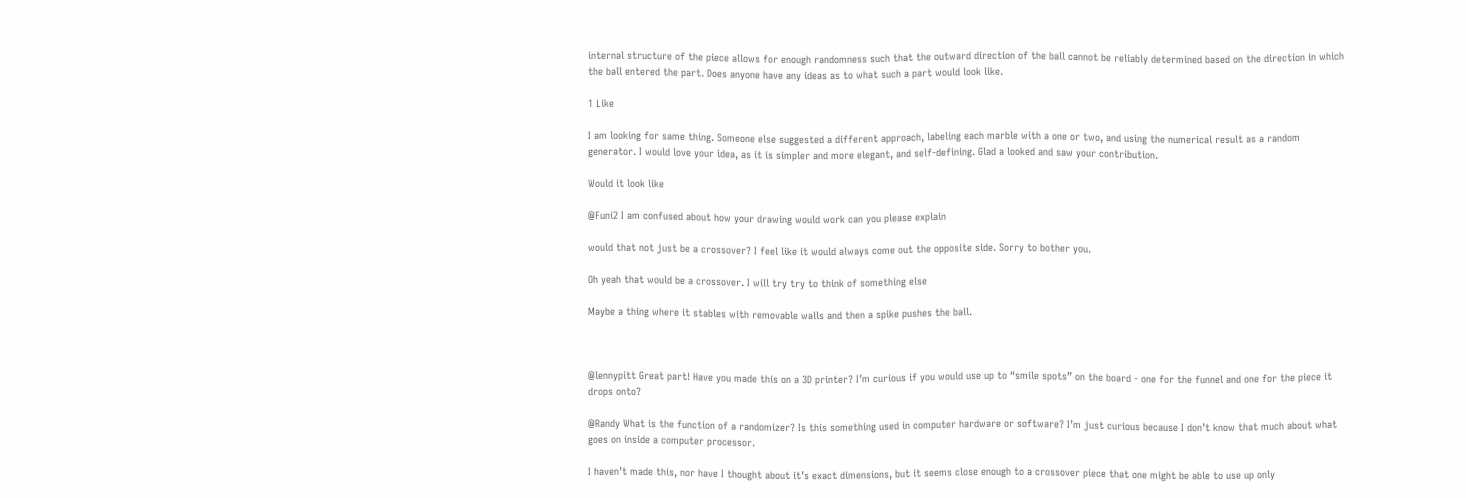internal structure of the piece allows for enough randomness such that the outward direction of the ball cannot be reliably determined based on the direction in which the ball entered the part. Does anyone have any ideas as to what such a part would look like.

1 Like

I am looking for same thing. Someone else suggested a different approach, labeling each marble with a one or two, and using the numerical result as a random generator. I would love your idea, as it is simpler and more elegant, and self-defining. Glad a looked and saw your contribution.

Would it look like

@Funi2 I am confused about how your drawing would work can you please explain

would that not just be a crossover? I feel like it would always come out the opposite side. Sorry to bother you.

Oh yeah that would be a crossover. I will try try to think of something else

Maybe a thing where it stables with removable walls and then a spike pushes the ball.



@lennypitt Great part! Have you made this on a 3D printer? I’m curious if you would use up to “smile spots” on the board - one for the funnel and one for the piece it drops onto?

@Randy What is the function of a randomizer? Is this something used in computer hardware or software? I’m just curious because I don’t know that much about what goes on inside a computer processor.

I haven’t made this, nor have I thought about it’s exact dimensions, but it seems close enough to a crossover piece that one might be able to use up only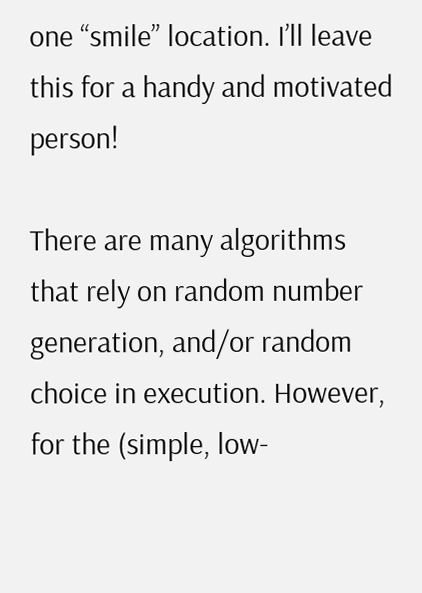one “smile” location. I’ll leave this for a handy and motivated person!

There are many algorithms that rely on random number generation, and/or random choice in execution. However, for the (simple, low-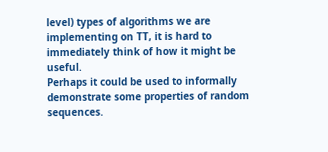level) types of algorithms we are implementing on TT, it is hard to immediately think of how it might be useful.
Perhaps it could be used to informally demonstrate some properties of random sequences.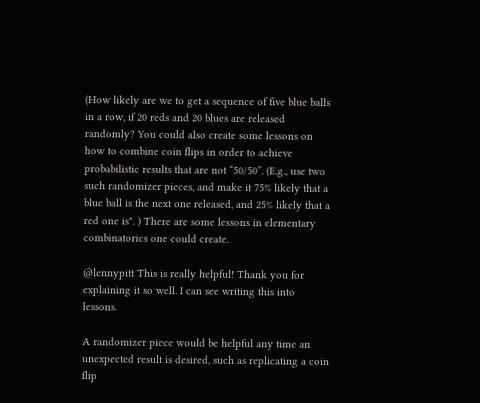(How likely are we to get a sequence of five blue balls in a row, if 20 reds and 20 blues are released randomly? You could also create some lessons on how to combine coin flips in order to achieve probabilistic results that are not “50/50”. (E.g., use two such randomizer pieces, and make it 75% likely that a blue ball is the next one released, and 25% likely that a red one is". ) There are some lessons in elementary combinatorics one could create.

@lennypitt This is really helpful! Thank you for explaining it so well. I can see writing this into lessons.

A randomizer piece would be helpful any time an unexpected result is desired, such as replicating a coin flip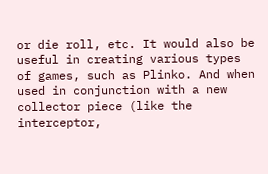or die roll, etc. It would also be useful in creating various types of games, such as Plinko. And when used in conjunction with a new collector piece (like the interceptor,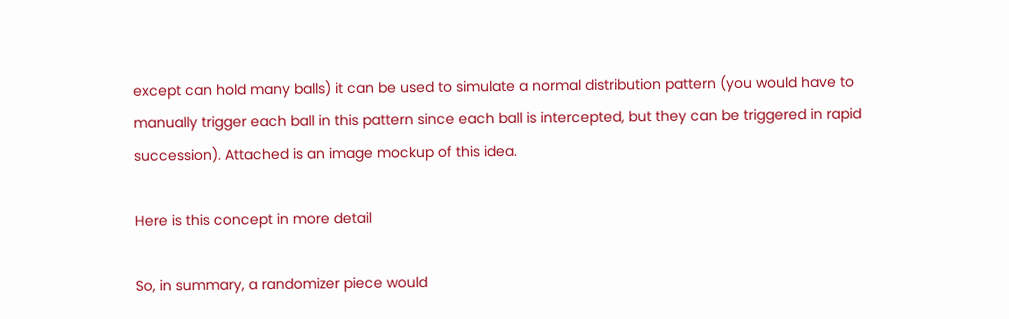except can hold many balls) it can be used to simulate a normal distribution pattern (you would have to manually trigger each ball in this pattern since each ball is intercepted, but they can be triggered in rapid succession). Attached is an image mockup of this idea.

Here is this concept in more detail

So, in summary, a randomizer piece would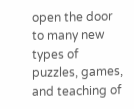open the door to many new types of puzzles, games, and teaching of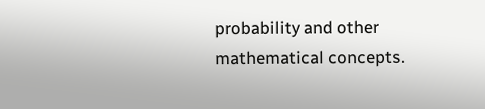probability and other mathematical concepts.